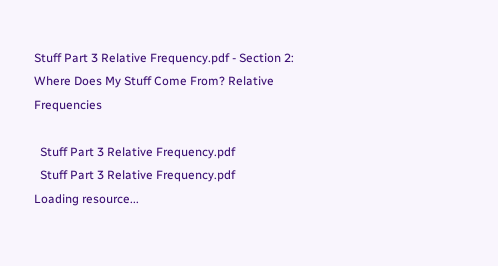Stuff Part 3 Relative Frequency.pdf - Section 2: Where Does My Stuff Come From? Relative Frequencies

  Stuff Part 3 Relative Frequency.pdf
  Stuff Part 3 Relative Frequency.pdf
Loading resource...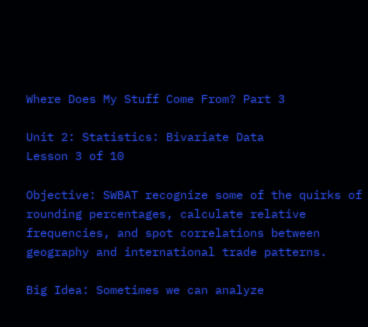Where Does My Stuff Come From? Part 3

Unit 2: Statistics: Bivariate Data
Lesson 3 of 10

Objective: SWBAT recognize some of the quirks of rounding percentages, calculate relative frequencies, and spot correlations between geography and international trade patterns.

Big Idea: Sometimes we can analyze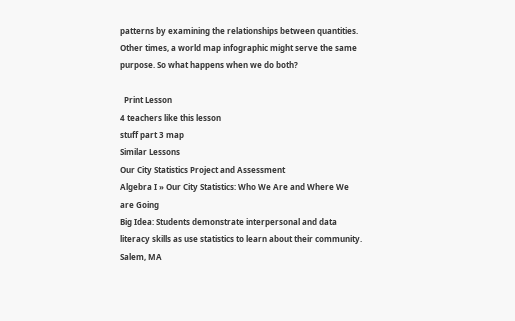patterns by examining the relationships between quantities. Other times, a world map infographic might serve the same purpose. So what happens when we do both?

  Print Lesson
4 teachers like this lesson
stuff part 3 map
Similar Lessons
Our City Statistics Project and Assessment
Algebra I » Our City Statistics: Who We Are and Where We are Going
Big Idea: Students demonstrate interpersonal and data literacy skills as use statistics to learn about their community.
Salem, MA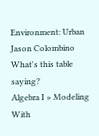Environment: Urban
Jason Colombino
What's this table saying?
Algebra I » Modeling With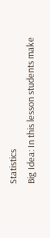Statistics
Big Idea: In this lesson students make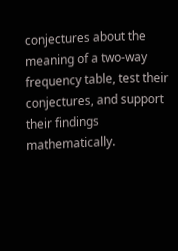conjectures about the meaning of a two-way frequency table, test their conjectures, and support their findings mathematically.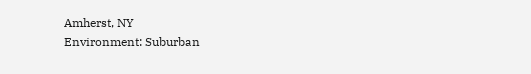Amherst, NY
Environment: Suburban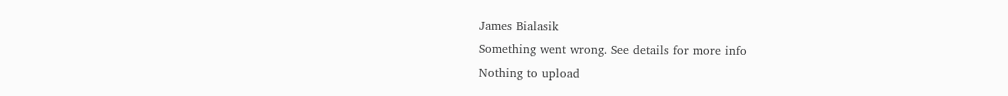James Bialasik
Something went wrong. See details for more info
Nothing to upload